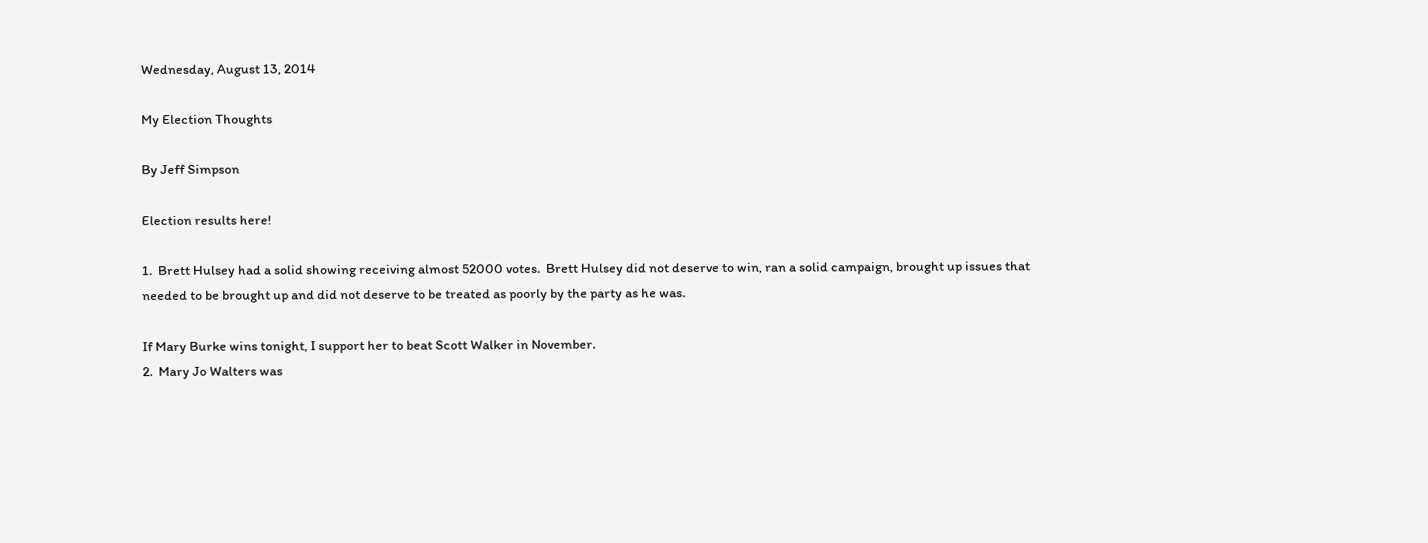Wednesday, August 13, 2014

My Election Thoughts

By Jeff Simpson

Election results here!

1.  Brett Hulsey had a solid showing receiving almost 52000 votes.  Brett Hulsey did not deserve to win, ran a solid campaign, brought up issues that needed to be brought up and did not deserve to be treated as poorly by the party as he was.

If Mary Burke wins tonight, I support her to beat Scott Walker in November.
2.  Mary Jo Walters was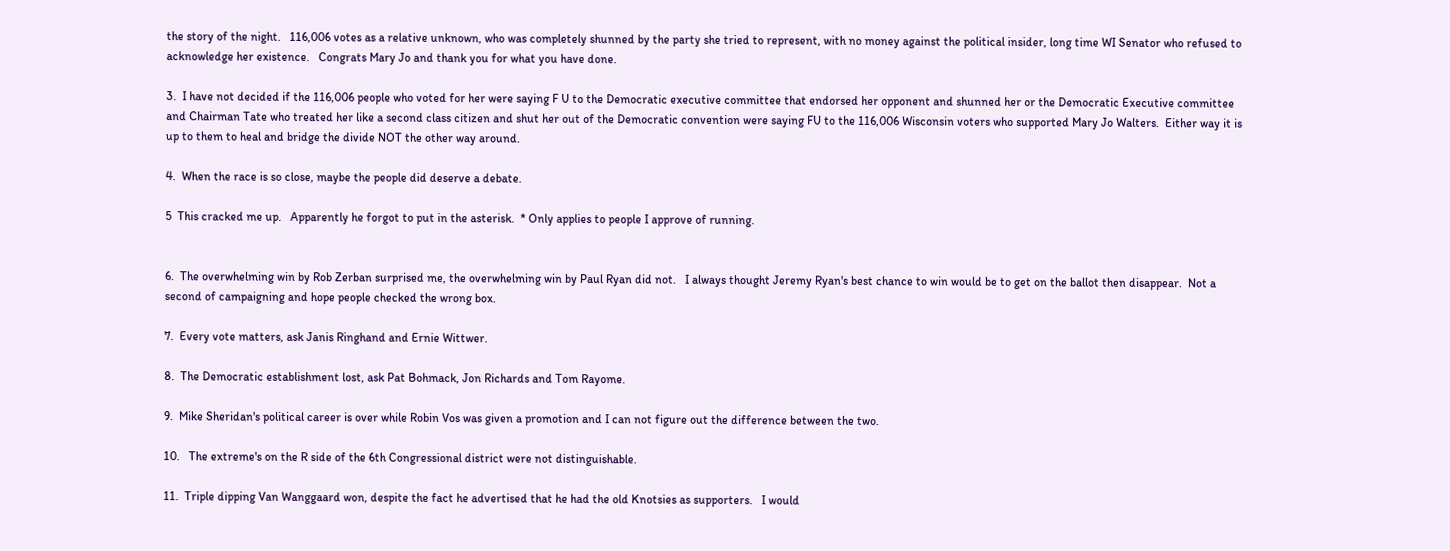the story of the night.   116,006 votes as a relative unknown, who was completely shunned by the party she tried to represent, with no money against the political insider, long time WI Senator who refused to acknowledge her existence.   Congrats Mary Jo and thank you for what you have done.

3.  I have not decided if the 116,006 people who voted for her were saying F U to the Democratic executive committee that endorsed her opponent and shunned her or the Democratic Executive committee and Chairman Tate who treated her like a second class citizen and shut her out of the Democratic convention were saying FU to the 116,006 Wisconsin voters who supported Mary Jo Walters.  Either way it is up to them to heal and bridge the divide NOT the other way around.

4.  When the race is so close, maybe the people did deserve a debate.

5  This cracked me up.   Apparently he forgot to put in the asterisk.  * Only applies to people I approve of running.


6.  The overwhelming win by Rob Zerban surprised me, the overwhelming win by Paul Ryan did not.   I always thought Jeremy Ryan's best chance to win would be to get on the ballot then disappear.  Not a second of campaigning and hope people checked the wrong box.

7.  Every vote matters, ask Janis Ringhand and Ernie Wittwer.

8.  The Democratic establishment lost, ask Pat Bohmack, Jon Richards and Tom Rayome.

9.  Mike Sheridan's political career is over while Robin Vos was given a promotion and I can not figure out the difference between the two.

10.   The extreme's on the R side of the 6th Congressional district were not distinguishable.

11.  Triple dipping Van Wanggaard won, despite the fact he advertised that he had the old Knotsies as supporters.   I would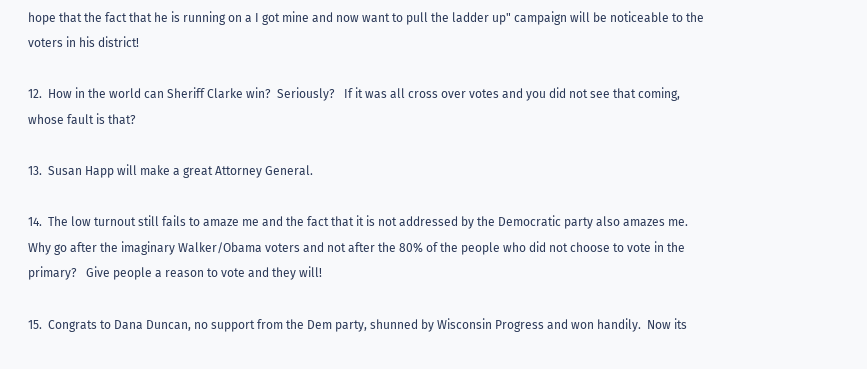hope that the fact that he is running on a I got mine and now want to pull the ladder up" campaign will be noticeable to the voters in his district!

12.  How in the world can Sheriff Clarke win?  Seriously?   If it was all cross over votes and you did not see that coming, whose fault is that?

13.  Susan Happ will make a great Attorney General.

14.  The low turnout still fails to amaze me and the fact that it is not addressed by the Democratic party also amazes me.  Why go after the imaginary Walker/Obama voters and not after the 80% of the people who did not choose to vote in the primary?   Give people a reason to vote and they will!

15.  Congrats to Dana Duncan, no support from the Dem party, shunned by Wisconsin Progress and won handily.  Now its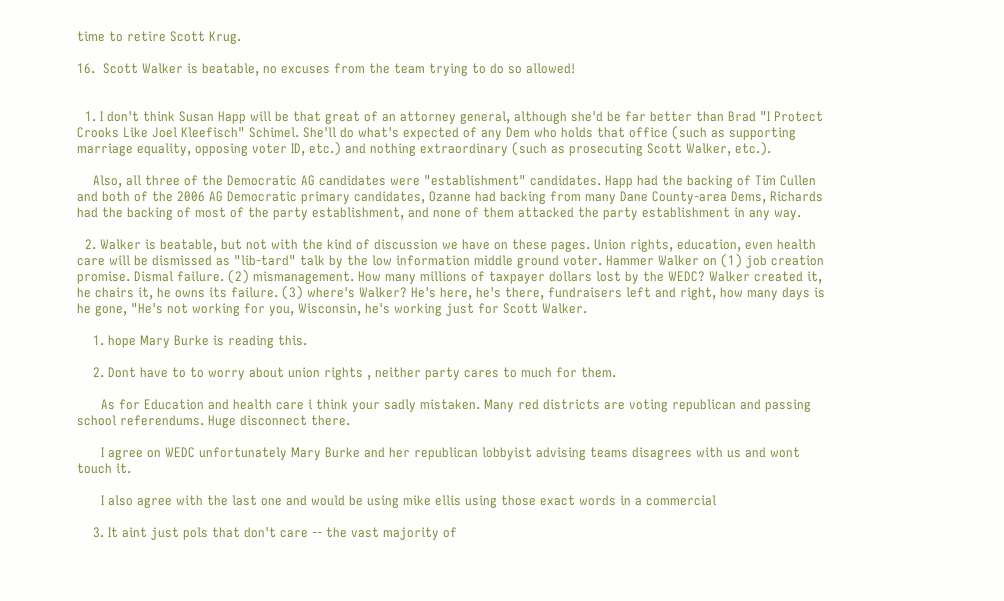time to retire Scott Krug.

16.  Scott Walker is beatable, no excuses from the team trying to do so allowed!


  1. I don't think Susan Happ will be that great of an attorney general, although she'd be far better than Brad "I Protect Crooks Like Joel Kleefisch" Schimel. She'll do what's expected of any Dem who holds that office (such as supporting marriage equality, opposing voter ID, etc.) and nothing extraordinary (such as prosecuting Scott Walker, etc.).

    Also, all three of the Democratic AG candidates were "establishment" candidates. Happ had the backing of Tim Cullen and both of the 2006 AG Democratic primary candidates, Ozanne had backing from many Dane County-area Dems, Richards had the backing of most of the party establishment, and none of them attacked the party establishment in any way.

  2. Walker is beatable, but not with the kind of discussion we have on these pages. Union rights, education, even health care will be dismissed as "lib-tard" talk by the low information middle ground voter. Hammer Walker on (1) job creation promise. Dismal failure. (2) mismanagement. How many millions of taxpayer dollars lost by the WEDC? Walker created it, he chairs it, he owns its failure. (3) where's Walker? He's here, he's there, fundraisers left and right, how many days is he gone, "He's not working for you, Wisconsin, he's working just for Scott Walker.

    1. hope Mary Burke is reading this.

    2. Dont have to to worry about union rights , neither party cares to much for them.

      As for Education and health care i think your sadly mistaken. Many red districts are voting republican and passing school referendums. Huge disconnect there.

      I agree on WEDC unfortunately Mary Burke and her republican lobbyist advising teams disagrees with us and wont touch it.

      I also agree with the last one and would be using mike ellis using those exact words in a commercial

    3. It aint just pols that don't care -- the vast majority of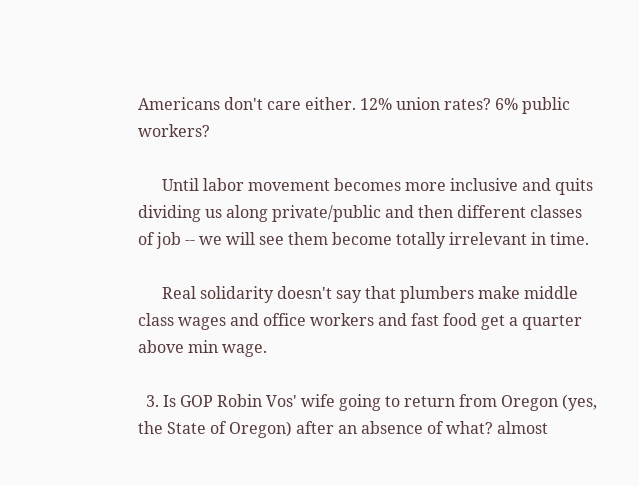Americans don't care either. 12% union rates? 6% public workers?

      Until labor movement becomes more inclusive and quits dividing us along private/public and then different classes of job -- we will see them become totally irrelevant in time.

      Real solidarity doesn't say that plumbers make middle class wages and office workers and fast food get a quarter above min wage.

  3. Is GOP Robin Vos' wife going to return from Oregon (yes, the State of Oregon) after an absence of what? almost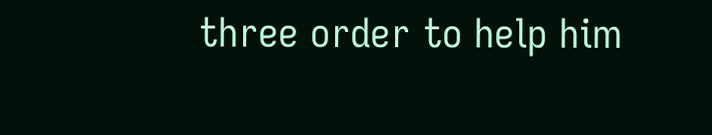three order to help him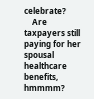celebrate?
    Are taxpayers still paying for her spousal healthcare benefits, hmmmm?